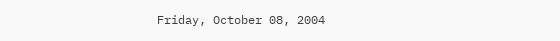Friday, October 08, 2004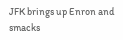JFK brings up Enron and smacks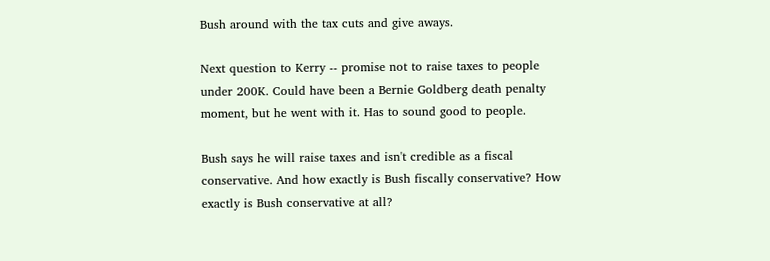Bush around with the tax cuts and give aways.

Next question to Kerry -- promise not to raise taxes to people under 200K. Could have been a Bernie Goldberg death penalty moment, but he went with it. Has to sound good to people.

Bush says he will raise taxes and isn't credible as a fiscal conservative. And how exactly is Bush fiscally conservative? How exactly is Bush conservative at all?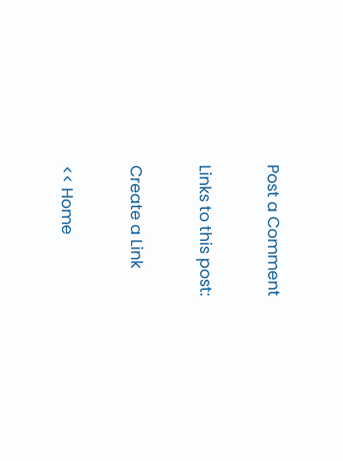Post a Comment

Links to this post:

Create a Link

<< Home